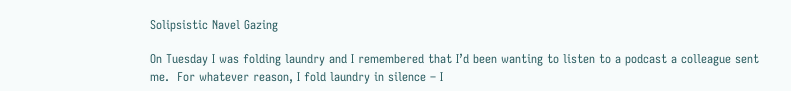Solipsistic Navel Gazing

On Tuesday I was folding laundry and I remembered that I’d been wanting to listen to a podcast a colleague sent me.  For whatever reason, I fold laundry in silence – I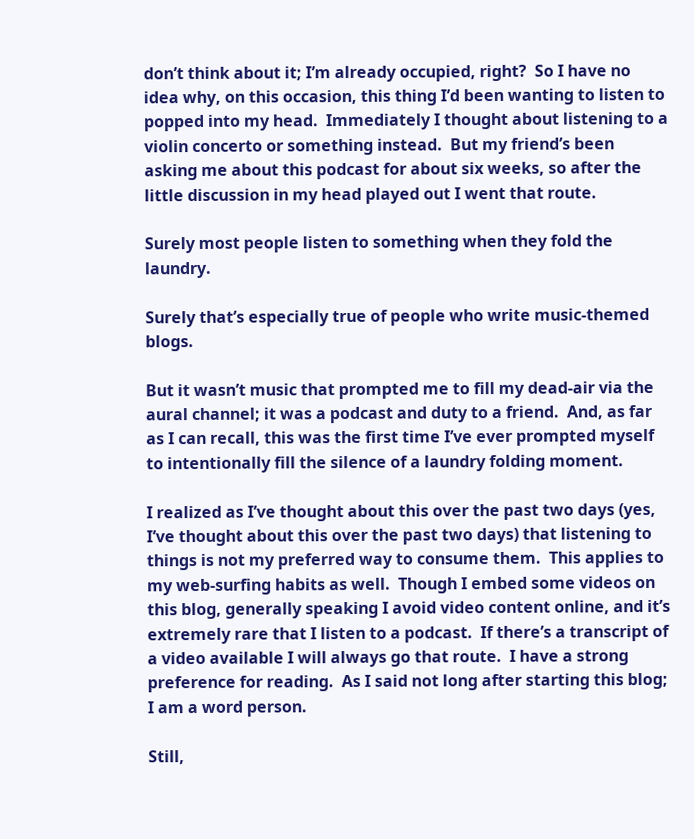don’t think about it; I’m already occupied, right?  So I have no idea why, on this occasion, this thing I’d been wanting to listen to popped into my head.  Immediately I thought about listening to a violin concerto or something instead.  But my friend’s been asking me about this podcast for about six weeks, so after the little discussion in my head played out I went that route.

Surely most people listen to something when they fold the laundry.

Surely that’s especially true of people who write music-themed blogs.

But it wasn’t music that prompted me to fill my dead-air via the aural channel; it was a podcast and duty to a friend.  And, as far as I can recall, this was the first time I’ve ever prompted myself to intentionally fill the silence of a laundry folding moment.

I realized as I’ve thought about this over the past two days (yes, I’ve thought about this over the past two days) that listening to things is not my preferred way to consume them.  This applies to my web-surfing habits as well.  Though I embed some videos on this blog, generally speaking I avoid video content online, and it’s extremely rare that I listen to a podcast.  If there’s a transcript of a video available I will always go that route.  I have a strong preference for reading.  As I said not long after starting this blog; I am a word person.

Still,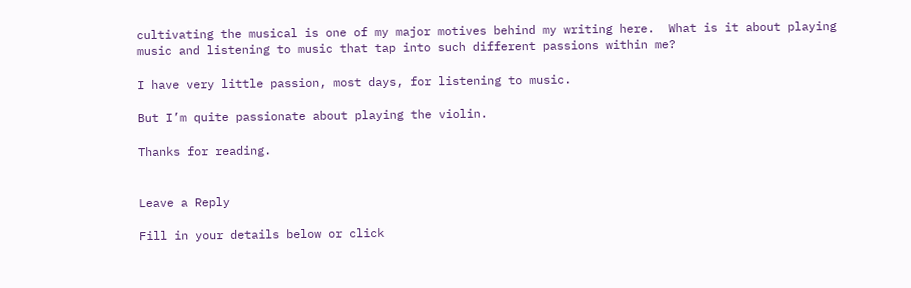cultivating the musical is one of my major motives behind my writing here.  What is it about playing music and listening to music that tap into such different passions within me?

I have very little passion, most days, for listening to music.

But I’m quite passionate about playing the violin.

Thanks for reading.


Leave a Reply

Fill in your details below or click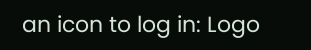an icon to log in: Logo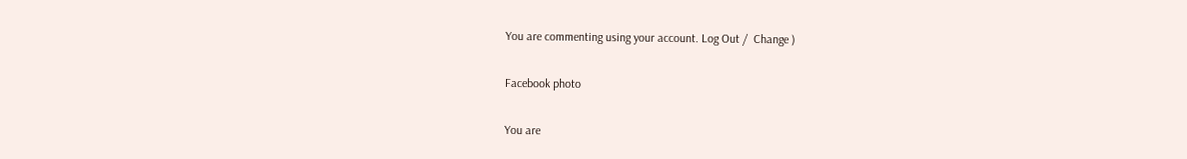You are commenting using your account. Log Out /  Change )

Facebook photo

You are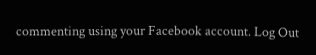commenting using your Facebook account. Log Out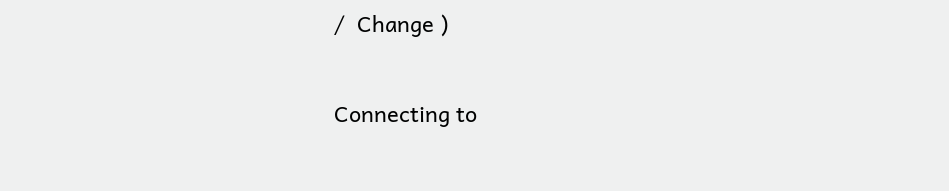/  Change )

Connecting to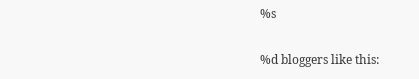%s

%d bloggers like this: